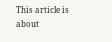This article is about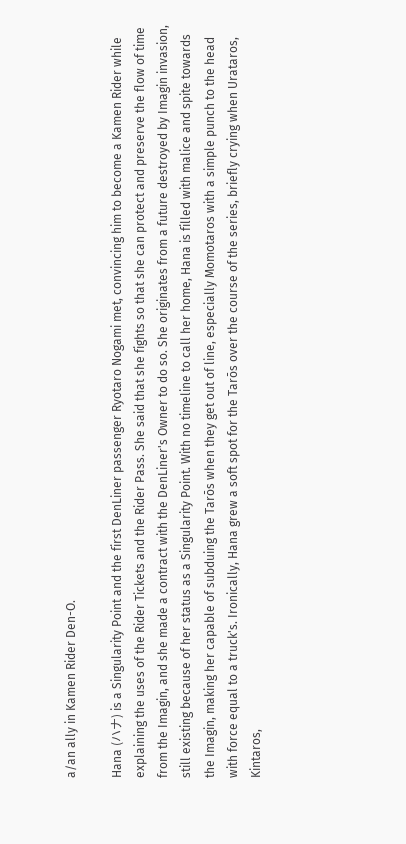a/an ally in Kamen Rider Den-O.

Hana (ハナ) is a Singularity Point and the first DenLiner passenger Ryotaro Nogami met, convincing him to become a Kamen Rider while explaining the uses of the Rider Tickets and the Rider Pass. She said that she fights so that she can protect and preserve the flow of time from the Imagin, and she made a contract with the DenLiner's Owner to do so. She originates from a future destroyed by Imagin invasion, still existing because of her status as a Singularity Point. With no timeline to call her home, Hana is filled with malice and spite towards the Imagin, making her capable of subduing the Tarōs when they get out of line, especially Momotaros with a simple punch to the head with force equal to a truck's. Ironically, Hana grew a soft spot for the Tarōs over the course of the series, briefly crying when Urataros, Kintaros,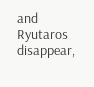and Ryutaros disappear,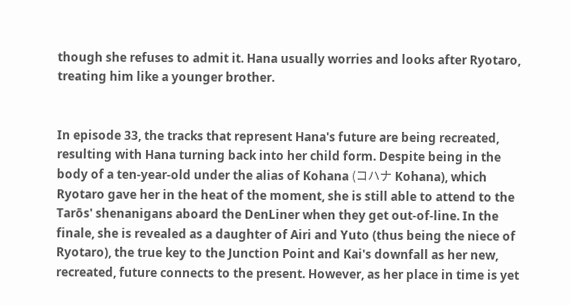though she refuses to admit it. Hana usually worries and looks after Ryotaro, treating him like a younger brother.


In episode 33, the tracks that represent Hana's future are being recreated, resulting with Hana turning back into her child form. Despite being in the body of a ten-year-old under the alias of Kohana (コハナ Kohana), which Ryotaro gave her in the heat of the moment, she is still able to attend to the Tarōs' shenanigans aboard the DenLiner when they get out-of-line. In the finale, she is revealed as a daughter of Airi and Yuto (thus being the niece of Ryotaro), the true key to the Junction Point and Kai's downfall as her new, recreated, future connects to the present. However, as her place in time is yet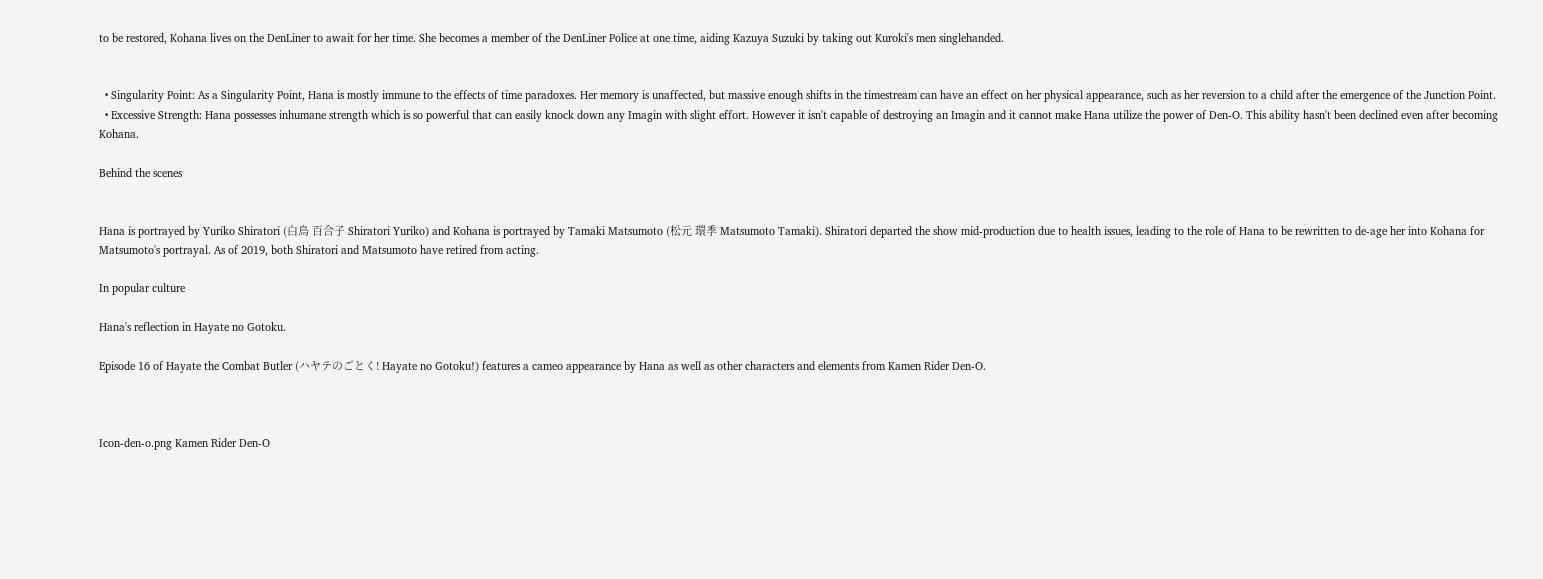to be restored, Kohana lives on the DenLiner to await for her time. She becomes a member of the DenLiner Police at one time, aiding Kazuya Suzuki by taking out Kuroki's men singlehanded.


  • Singularity Point: As a Singularity Point, Hana is mostly immune to the effects of time paradoxes. Her memory is unaffected, but massive enough shifts in the timestream can have an effect on her physical appearance, such as her reversion to a child after the emergence of the Junction Point.
  • Excessive Strength: Hana possesses inhumane strength which is so powerful that can easily knock down any Imagin with slight effort. However it isn't capable of destroying an Imagin and it cannot make Hana utilize the power of Den-O. This ability hasn't been declined even after becoming Kohana.

Behind the scenes


Hana is portrayed by Yuriko Shiratori (白鳥 百合子 Shiratori Yuriko) and Kohana is portrayed by Tamaki Matsumoto (松元 環季 Matsumoto Tamaki). Shiratori departed the show mid-production due to health issues, leading to the role of Hana to be rewritten to de-age her into Kohana for Matsumoto's portrayal. As of 2019, both Shiratori and Matsumoto have retired from acting.

In popular culture

Hana's reflection in Hayate no Gotoku.

Episode 16 of Hayate the Combat Butler (ハヤテのごとく! Hayate no Gotoku!) features a cameo appearance by Hana as well as other characters and elements from Kamen Rider Den-O.



Icon-den-o.png Kamen Rider Den-O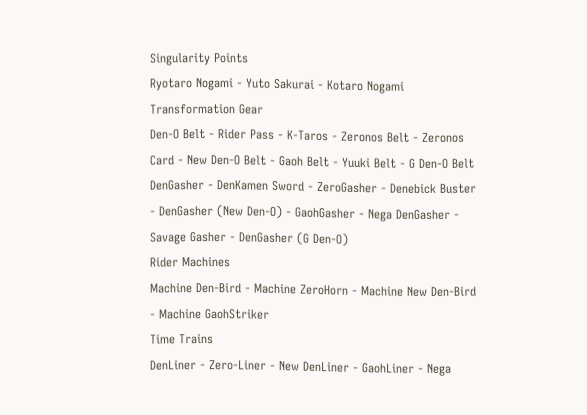Singularity Points
Ryotaro Nogami - Yuto Sakurai - Kotaro Nogami
Transformation Gear
Den-O Belt - Rider Pass - K-Taros - Zeronos Belt - Zeronos Card - New Den-O Belt - Gaoh Belt - Yuuki Belt - G Den-O Belt
DenGasher - DenKamen Sword - ZeroGasher - Denebick Buster - DenGasher (New Den-O) - GaohGasher - Nega DenGasher - Savage Gasher - DenGasher (G Den-O)
Rider Machines
Machine Den-Bird - Machine ZeroHorn - Machine New Den-Bird - Machine GaohStriker
Time Trains
DenLiner - Zero-Liner - New DenLiner - GaohLiner - Nega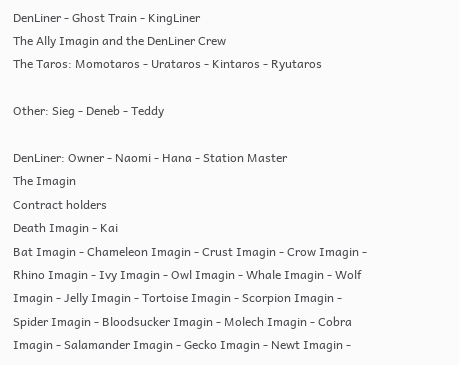DenLiner - Ghost Train - KingLiner
The Ally Imagin and the DenLiner Crew
The Taros: Momotaros - Urataros - Kintaros - Ryutaros

Other: Sieg - Deneb - Teddy

DenLiner: Owner - Naomi - Hana - Station Master
The Imagin
Contract holders
Death Imagin - Kai
Bat Imagin - Chameleon Imagin - Crust Imagin - Crow Imagin - Rhino Imagin - Ivy Imagin - Owl Imagin - Whale Imagin - Wolf Imagin - Jelly Imagin - Tortoise Imagin - Scorpion Imagin - Spider Imagin - Bloodsucker Imagin - Molech Imagin - Cobra Imagin - Salamander Imagin - Gecko Imagin - Newt Imagin -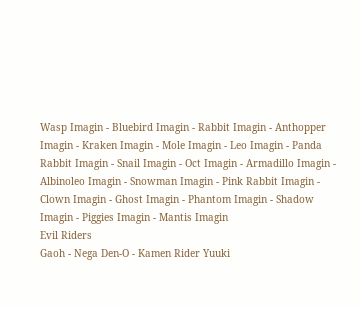Wasp Imagin - Bluebird Imagin - Rabbit Imagin - Anthopper Imagin - Kraken Imagin - Mole Imagin - Leo Imagin - Panda Rabbit Imagin - Snail Imagin - Oct Imagin - Armadillo Imagin - Albinoleo Imagin - Snowman Imagin - Pink Rabbit Imagin - Clown Imagin - Ghost Imagin - Phantom Imagin - Shadow Imagin - Piggies Imagin - Mantis Imagin
Evil Riders
Gaoh - Nega Den-O - Kamen Rider Yuuki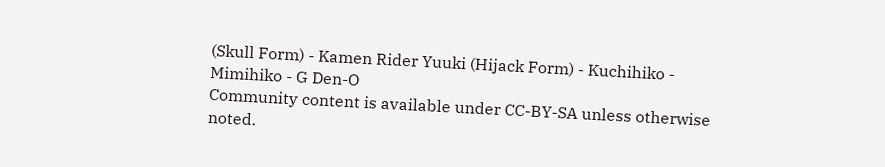(Skull Form) - Kamen Rider Yuuki (Hijack Form) - Kuchihiko - Mimihiko - G Den-O
Community content is available under CC-BY-SA unless otherwise noted.